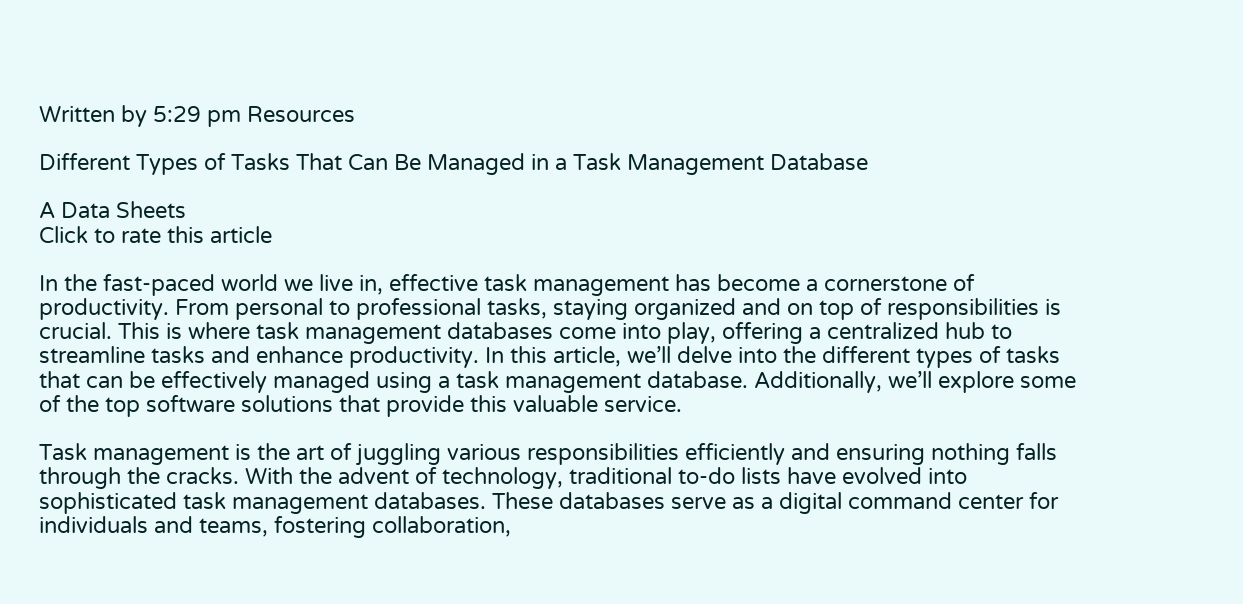Written by 5:29 pm Resources

Different Types of Tasks That Can Be Managed in a Task Management Database

A Data Sheets
Click to rate this article

In the fast-paced world we live in, effective task management has become a cornerstone of productivity. From personal to professional tasks, staying organized and on top of responsibilities is crucial. This is where task management databases come into play, offering a centralized hub to streamline tasks and enhance productivity. In this article, we’ll delve into the different types of tasks that can be effectively managed using a task management database. Additionally, we’ll explore some of the top software solutions that provide this valuable service.

Task management is the art of juggling various responsibilities efficiently and ensuring nothing falls through the cracks. With the advent of technology, traditional to-do lists have evolved into sophisticated task management databases. These databases serve as a digital command center for individuals and teams, fostering collaboration,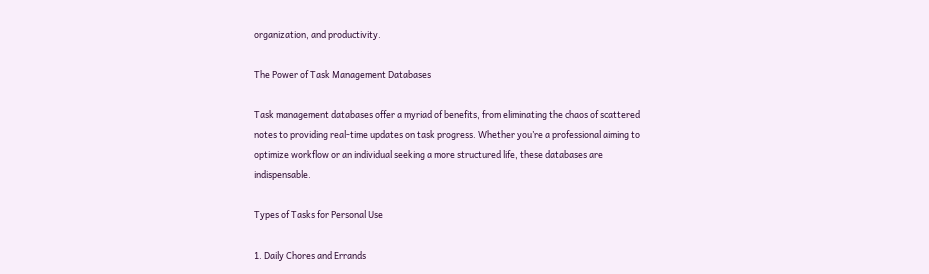organization, and productivity.

The Power of Task Management Databases

Task management databases offer a myriad of benefits, from eliminating the chaos of scattered notes to providing real-time updates on task progress. Whether you’re a professional aiming to optimize workflow or an individual seeking a more structured life, these databases are indispensable.

Types of Tasks for Personal Use

1. Daily Chores and Errands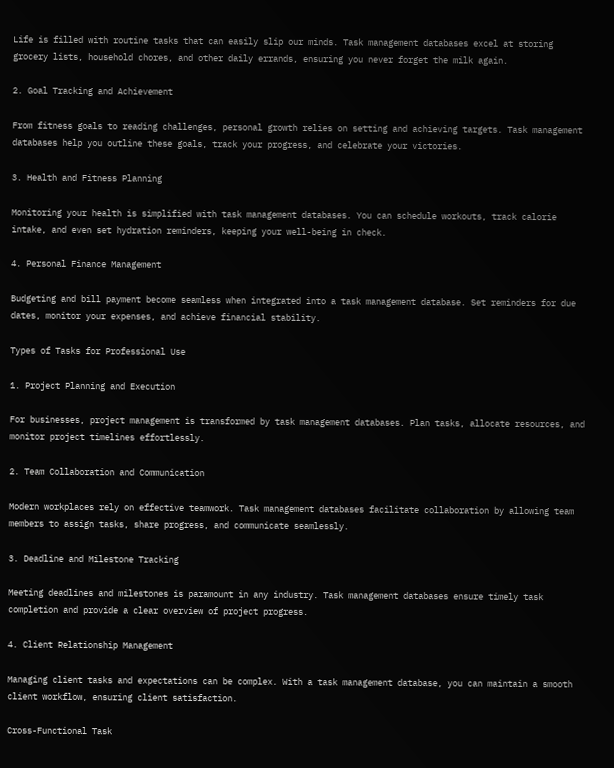Life is filled with routine tasks that can easily slip our minds. Task management databases excel at storing grocery lists, household chores, and other daily errands, ensuring you never forget the milk again.

2. Goal Tracking and Achievement

From fitness goals to reading challenges, personal growth relies on setting and achieving targets. Task management databases help you outline these goals, track your progress, and celebrate your victories.

3. Health and Fitness Planning

Monitoring your health is simplified with task management databases. You can schedule workouts, track calorie intake, and even set hydration reminders, keeping your well-being in check.

4. Personal Finance Management

Budgeting and bill payment become seamless when integrated into a task management database. Set reminders for due dates, monitor your expenses, and achieve financial stability.

Types of Tasks for Professional Use

1. Project Planning and Execution

For businesses, project management is transformed by task management databases. Plan tasks, allocate resources, and monitor project timelines effortlessly.

2. Team Collaboration and Communication

Modern workplaces rely on effective teamwork. Task management databases facilitate collaboration by allowing team members to assign tasks, share progress, and communicate seamlessly.

3. Deadline and Milestone Tracking

Meeting deadlines and milestones is paramount in any industry. Task management databases ensure timely task completion and provide a clear overview of project progress.

4. Client Relationship Management

Managing client tasks and expectations can be complex. With a task management database, you can maintain a smooth client workflow, ensuring client satisfaction.

Cross-Functional Task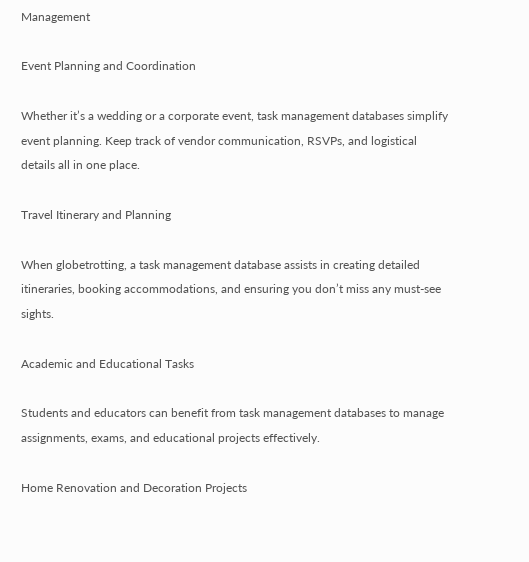Management

Event Planning and Coordination

Whether it’s a wedding or a corporate event, task management databases simplify event planning. Keep track of vendor communication, RSVPs, and logistical details all in one place.

Travel Itinerary and Planning

When globetrotting, a task management database assists in creating detailed itineraries, booking accommodations, and ensuring you don’t miss any must-see sights.

Academic and Educational Tasks

Students and educators can benefit from task management databases to manage assignments, exams, and educational projects effectively.

Home Renovation and Decoration Projects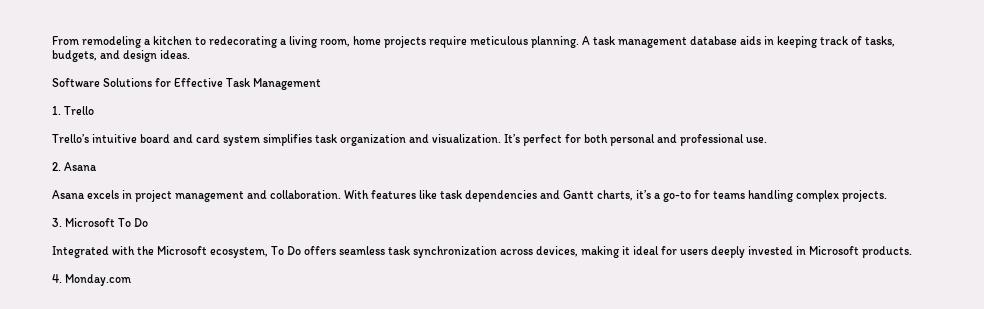From remodeling a kitchen to redecorating a living room, home projects require meticulous planning. A task management database aids in keeping track of tasks, budgets, and design ideas.

Software Solutions for Effective Task Management

1. Trello

Trello’s intuitive board and card system simplifies task organization and visualization. It’s perfect for both personal and professional use.

2. Asana

Asana excels in project management and collaboration. With features like task dependencies and Gantt charts, it’s a go-to for teams handling complex projects.

3. Microsoft To Do

Integrated with the Microsoft ecosystem, To Do offers seamless task synchronization across devices, making it ideal for users deeply invested in Microsoft products.

4. Monday.com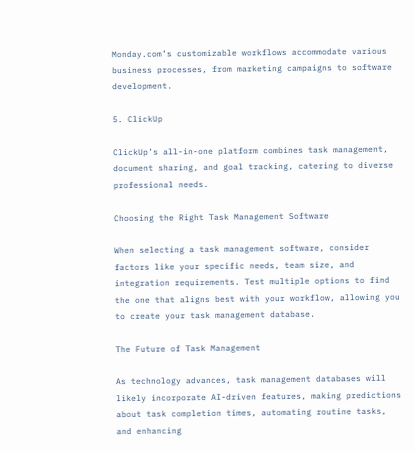Monday.com’s customizable workflows accommodate various business processes, from marketing campaigns to software development.

5. ClickUp

ClickUp’s all-in-one platform combines task management, document sharing, and goal tracking, catering to diverse professional needs.

Choosing the Right Task Management Software

When selecting a task management software, consider factors like your specific needs, team size, and integration requirements. Test multiple options to find the one that aligns best with your workflow, allowing you to create your task management database.

The Future of Task Management

As technology advances, task management databases will likely incorporate AI-driven features, making predictions about task completion times, automating routine tasks, and enhancing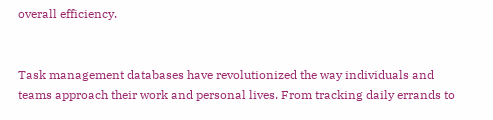overall efficiency.


Task management databases have revolutionized the way individuals and teams approach their work and personal lives. From tracking daily errands to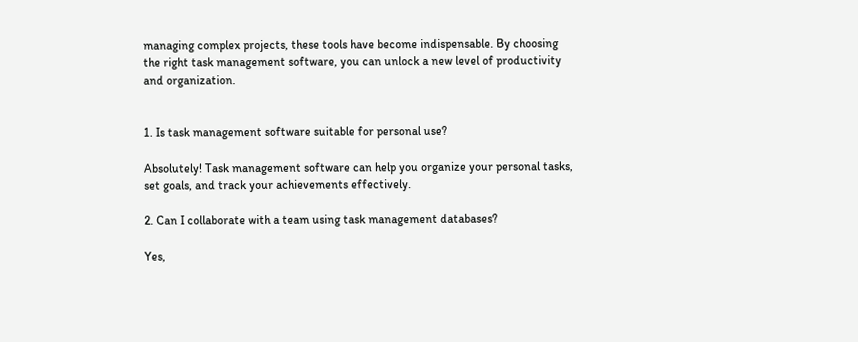managing complex projects, these tools have become indispensable. By choosing the right task management software, you can unlock a new level of productivity and organization.


1. Is task management software suitable for personal use?

Absolutely! Task management software can help you organize your personal tasks, set goals, and track your achievements effectively.

2. Can I collaborate with a team using task management databases?

Yes,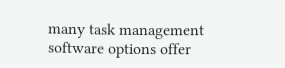many task management software options offer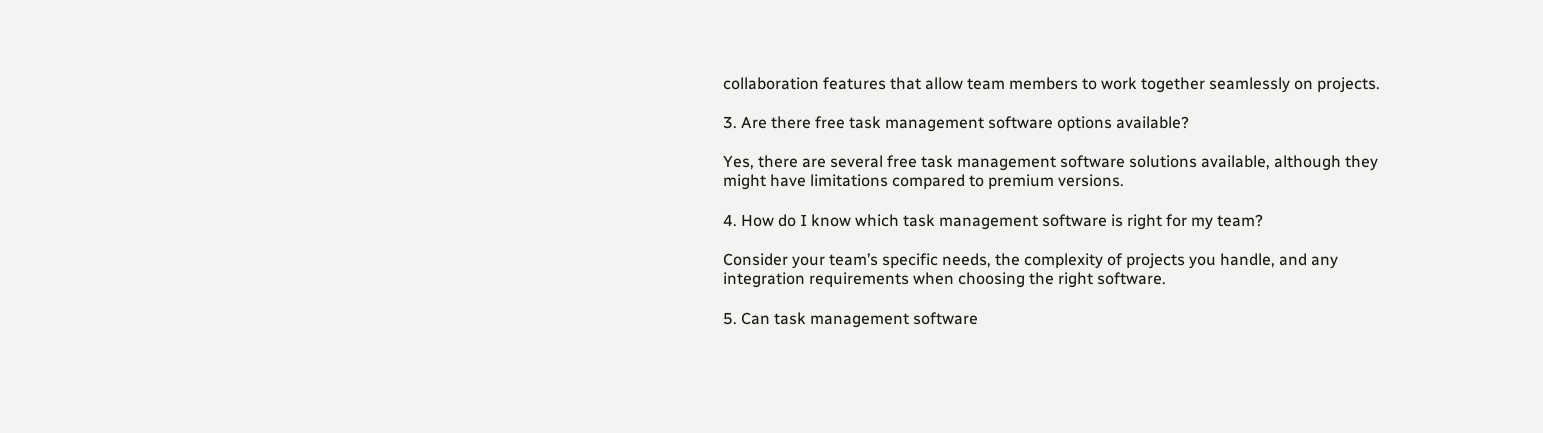collaboration features that allow team members to work together seamlessly on projects.

3. Are there free task management software options available?

Yes, there are several free task management software solutions available, although they might have limitations compared to premium versions.

4. How do I know which task management software is right for my team?

Consider your team’s specific needs, the complexity of projects you handle, and any integration requirements when choosing the right software.

5. Can task management software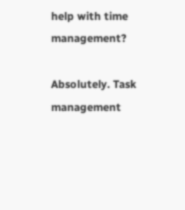help with time management?

Absolutely. Task management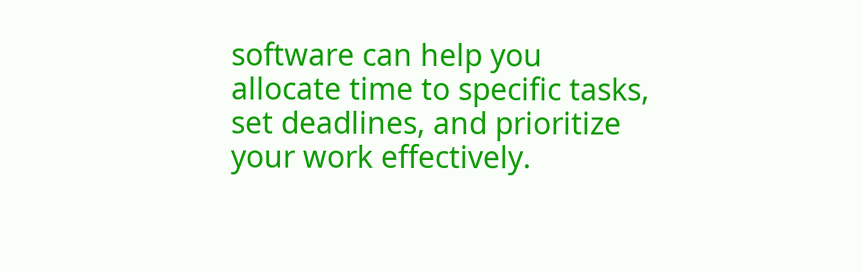software can help you allocate time to specific tasks, set deadlines, and prioritize your work effectively.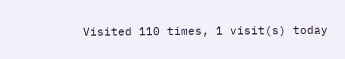Visited 110 times, 1 visit(s) today